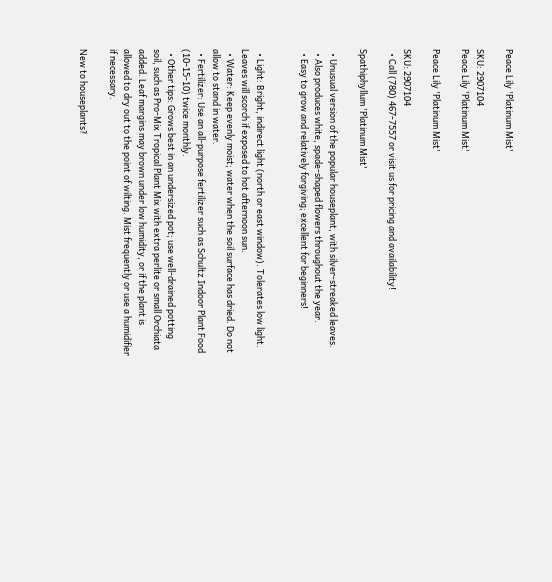Peace Lily 'Platinum Mist'

SKU: 2907104
Peace Lily 'Platinum Mist'

Peace Lily 'Platinum Mist'

SKU: 2907104
  • Call (780) 467-7557 or visit us for pricing and availability!

Spathiphyllum 'Platinum Mist'

  • Unusual version of the popular houseplant, with silver-streaked leaves.
  • Also produces white, spade-shaped flowers throughout the year.
  • Easy to grow and relatively forgiving; excellent for beginners!


  • Light: Bright, indirect light (north or east window). Tolerates low light. Leaves will scorch if exposed to hot afternoon sun.
  • Water: Keep evenly moist; water when the soil surface has dried. Do not allow to stand in water.
  • Fertilizer: Use an all-purpose fertilizer such as Schultz Indoor Plant Food (10-15-10) twice monthly.
  • Other tips: Grows best in an undersized pot; use well-drained potting soil, such as Pro-Mix Tropical Plant Mix with extra perlite or small Orchiata added. Leaf margins may brown under low humidity, or if the plant is allowed to dry out to the point of wilting. Mist frequently or use a humidifier if necessary.

New to houseplants?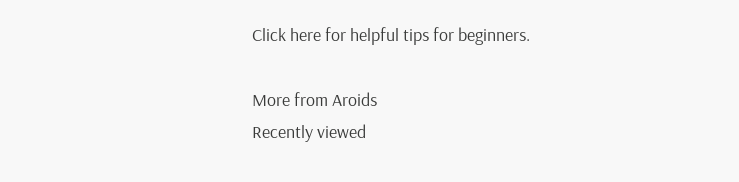Click here for helpful tips for beginners.

More from Aroids
Recently viewed